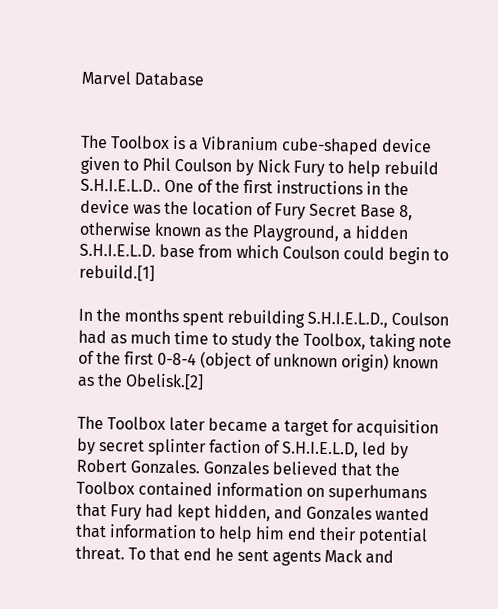Marvel Database


The Toolbox is a Vibranium cube-shaped device given to Phil Coulson by Nick Fury to help rebuild S.H.I.E.L.D.. One of the first instructions in the device was the location of Fury Secret Base 8, otherwise known as the Playground, a hidden S.H.I.E.L.D. base from which Coulson could begin to rebuild.[1]

In the months spent rebuilding S.H.I.E.L.D., Coulson had as much time to study the Toolbox, taking note of the first 0-8-4 (object of unknown origin) known as the Obelisk.[2]

The Toolbox later became a target for acquisition by secret splinter faction of S.H.I.E.L.D, led by Robert Gonzales. Gonzales believed that the Toolbox contained information on superhumans that Fury had kept hidden, and Gonzales wanted that information to help him end their potential threat. To that end he sent agents Mack and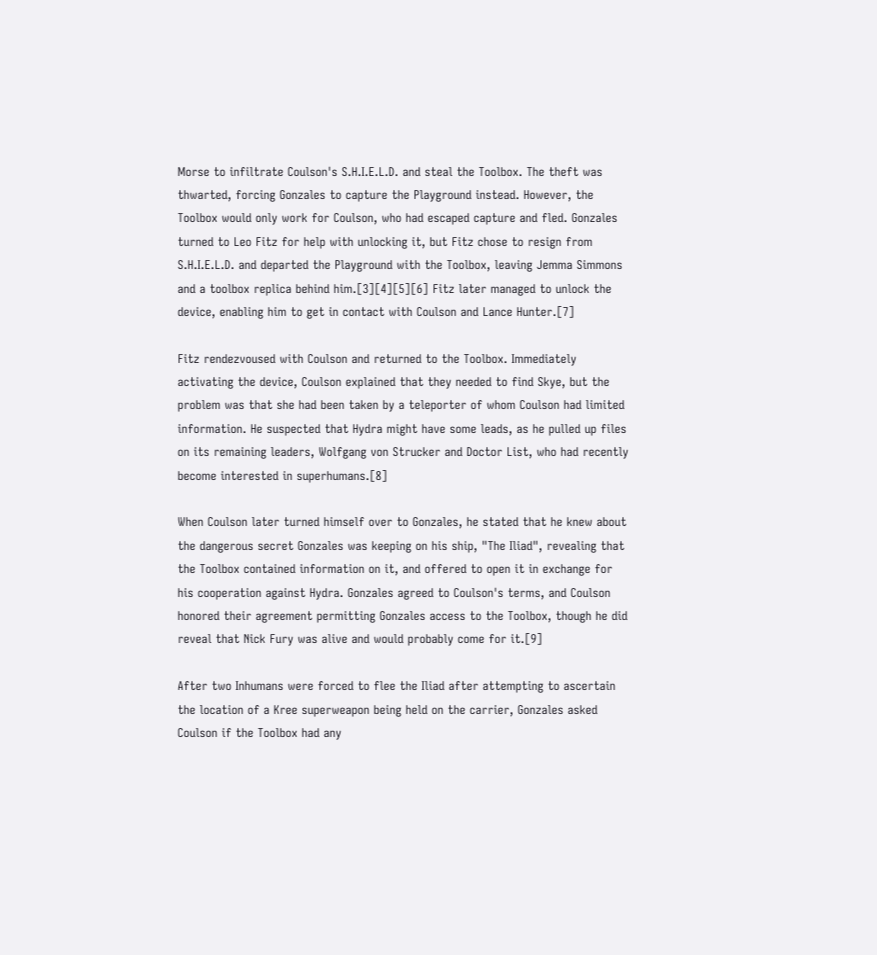Morse to infiltrate Coulson's S.H.I.E.L.D. and steal the Toolbox. The theft was thwarted, forcing Gonzales to capture the Playground instead. However, the Toolbox would only work for Coulson, who had escaped capture and fled. Gonzales turned to Leo Fitz for help with unlocking it, but Fitz chose to resign from S.H.I.E.L.D. and departed the Playground with the Toolbox, leaving Jemma Simmons and a toolbox replica behind him.[3][4][5][6] Fitz later managed to unlock the device, enabling him to get in contact with Coulson and Lance Hunter.[7]

Fitz rendezvoused with Coulson and returned to the Toolbox. Immediately activating the device, Coulson explained that they needed to find Skye, but the problem was that she had been taken by a teleporter of whom Coulson had limited information. He suspected that Hydra might have some leads, as he pulled up files on its remaining leaders, Wolfgang von Strucker and Doctor List, who had recently become interested in superhumans.[8]

When Coulson later turned himself over to Gonzales, he stated that he knew about the dangerous secret Gonzales was keeping on his ship, "The Iliad", revealing that the Toolbox contained information on it, and offered to open it in exchange for his cooperation against Hydra. Gonzales agreed to Coulson's terms, and Coulson honored their agreement permitting Gonzales access to the Toolbox, though he did reveal that Nick Fury was alive and would probably come for it.[9]

After two Inhumans were forced to flee the Iliad after attempting to ascertain the location of a Kree superweapon being held on the carrier, Gonzales asked Coulson if the Toolbox had any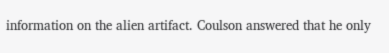information on the alien artifact. Coulson answered that he only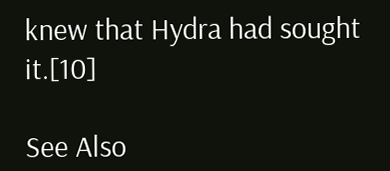knew that Hydra had sought it.[10]

See Also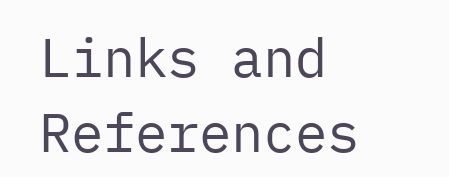Links and References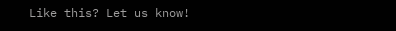Like this? Let us know!